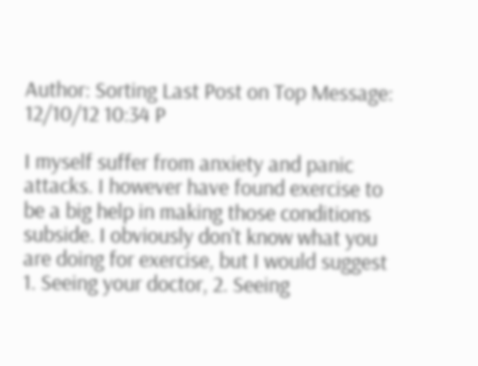Author: Sorting Last Post on Top Message:
12/10/12 10:34 P

I myself suffer from anxiety and panic attacks. I however have found exercise to be a big help in making those conditions subside. I obviously don't know what you are doing for exercise, but I would suggest 1. Seeing your doctor, 2. Seeing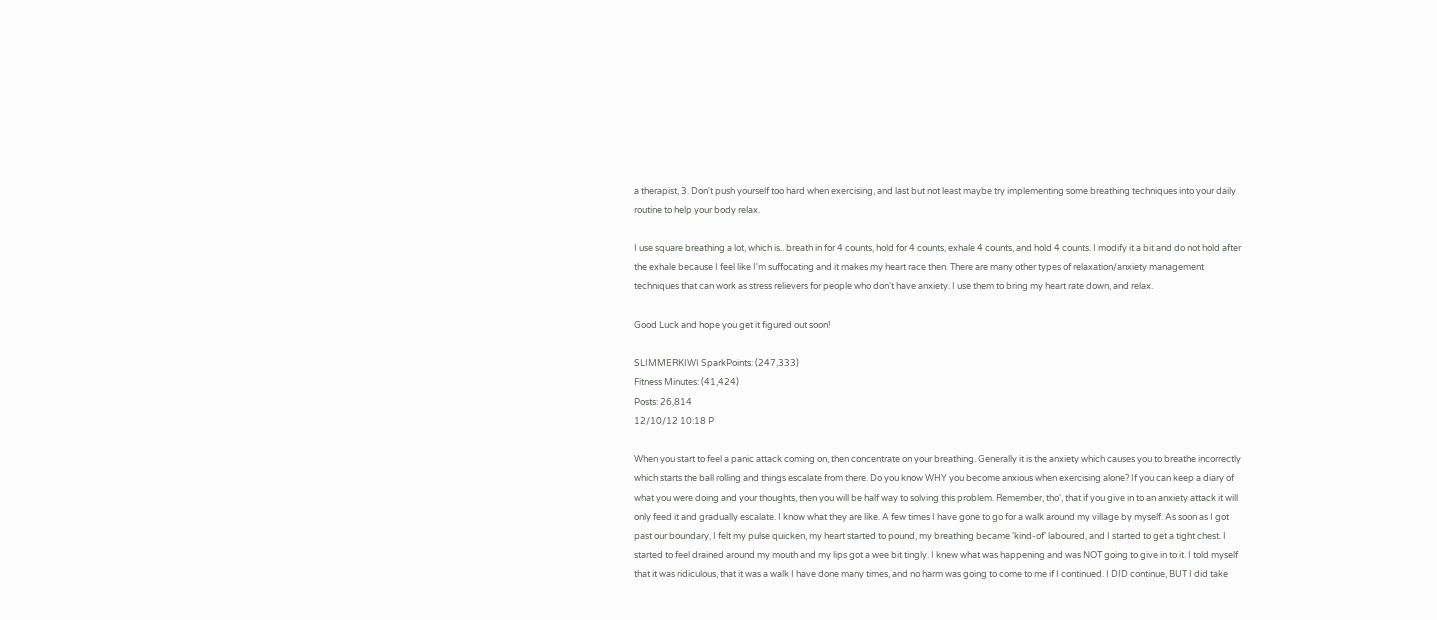a therapist, 3. Don't push yourself too hard when exercising, and last but not least maybe try implementing some breathing techniques into your daily routine to help your body relax.

I use square breathing a lot, which is.. breath in for 4 counts, hold for 4 counts, exhale 4 counts, and hold 4 counts. I modify it a bit and do not hold after the exhale because I feel like I'm suffocating and it makes my heart race then. There are many other types of relaxation/anxiety management techniques that can work as stress relievers for people who don't have anxiety. I use them to bring my heart rate down, and relax.

Good Luck and hope you get it figured out soon!

SLIMMERKIWI SparkPoints: (247,333)
Fitness Minutes: (41,424)
Posts: 26,814
12/10/12 10:18 P

When you start to feel a panic attack coming on, then concentrate on your breathing. Generally it is the anxiety which causes you to breathe incorrectly which starts the ball rolling and things escalate from there. Do you know WHY you become anxious when exercising alone? If you can keep a diary of what you were doing and your thoughts, then you will be half way to solving this problem. Remember, tho', that if you give in to an anxiety attack it will only feed it and gradually escalate. I know what they are like. A few times I have gone to go for a walk around my village by myself. As soon as I got past our boundary, I felt my pulse quicken, my heart started to pound, my breathing became 'kind-of' laboured, and I started to get a tight chest. I started to feel drained around my mouth and my lips got a wee bit tingly. I knew what was happening and was NOT going to give in to it. I told myself that it was ridiculous, that it was a walk I have done many times, and no harm was going to come to me if I continued. I DID continue, BUT I did take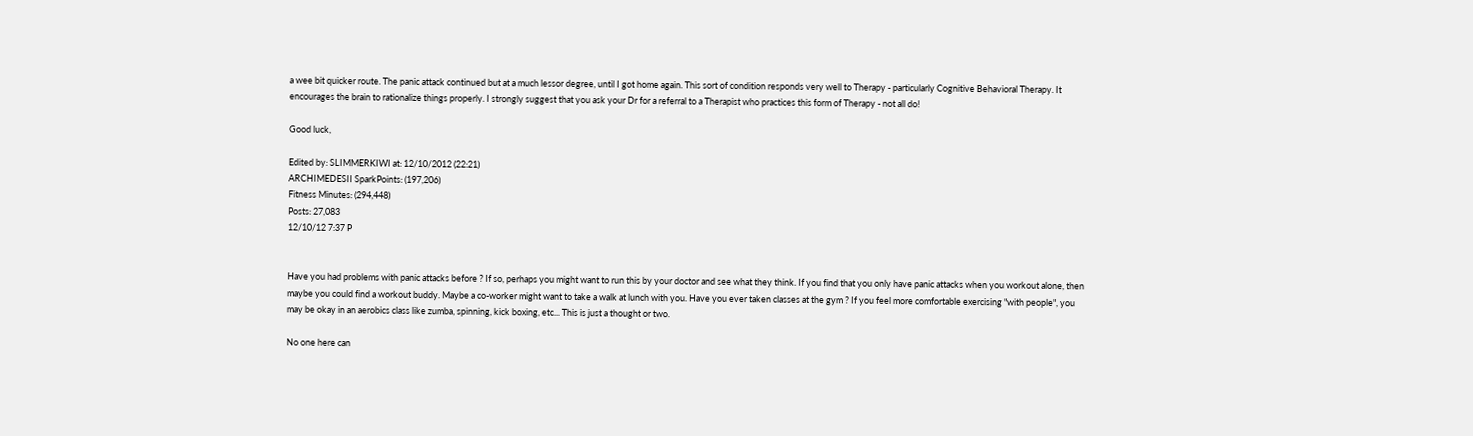a wee bit quicker route. The panic attack continued but at a much lessor degree, until I got home again. This sort of condition responds very well to Therapy - particularly Cognitive Behavioral Therapy. It encourages the brain to rationalize things properly. I strongly suggest that you ask your Dr for a referral to a Therapist who practices this form of Therapy - not all do!

Good luck,

Edited by: SLIMMERKIWI at: 12/10/2012 (22:21)
ARCHIMEDESII SparkPoints: (197,206)
Fitness Minutes: (294,448)
Posts: 27,083
12/10/12 7:37 P


Have you had problems with panic attacks before ? If so, perhaps you might want to run this by your doctor and see what they think. If you find that you only have panic attacks when you workout alone, then maybe you could find a workout buddy. Maybe a co-worker might want to take a walk at lunch with you. Have you ever taken classes at the gym ? If you feel more comfortable exercising "with people", you may be okay in an aerobics class like zumba, spinning, kick boxing, etc... This is just a thought or two.

No one here can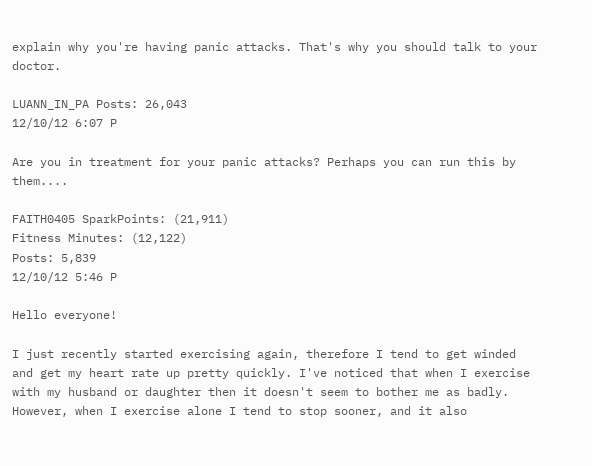explain why you're having panic attacks. That's why you should talk to your doctor.

LUANN_IN_PA Posts: 26,043
12/10/12 6:07 P

Are you in treatment for your panic attacks? Perhaps you can run this by them....

FAITH0405 SparkPoints: (21,911)
Fitness Minutes: (12,122)
Posts: 5,839
12/10/12 5:46 P

Hello everyone!

I just recently started exercising again, therefore I tend to get winded and get my heart rate up pretty quickly. I've noticed that when I exercise with my husband or daughter then it doesn't seem to bother me as badly. However, when I exercise alone I tend to stop sooner, and it also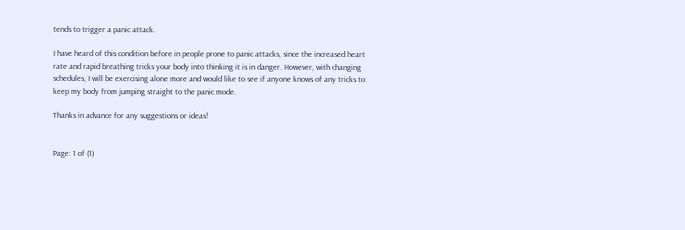tends to trigger a panic attack.

I have heard of this condition before in people prone to panic attacks, since the increased heart rate and rapid breathing tricks your body into thinking it is in danger. However, with changing schedules, I will be exercising alone more and would like to see if anyone knows of any tricks to keep my body from jumping straight to the panic mode.

Thanks in advance for any suggestions or ideas!


Page: 1 of (1)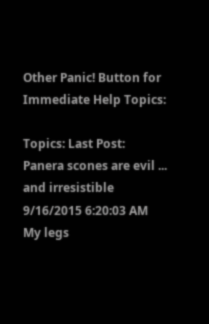Other Panic! Button for Immediate Help Topics:

Topics: Last Post:
Panera scones are evil ... and irresistible 9/16/2015 6:20:03 AM
My legs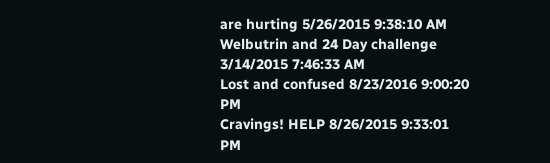are hurting 5/26/2015 9:38:10 AM
Welbutrin and 24 Day challenge 3/14/2015 7:46:33 AM
Lost and confused 8/23/2016 9:00:20 PM
Cravings! HELP 8/26/2015 9:33:01 PM